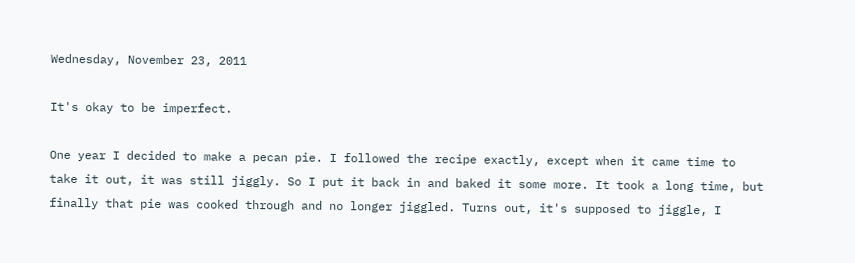Wednesday, November 23, 2011

It's okay to be imperfect.

One year I decided to make a pecan pie. I followed the recipe exactly, except when it came time to take it out, it was still jiggly. So I put it back in and baked it some more. It took a long time, but finally that pie was cooked through and no longer jiggled. Turns out, it's supposed to jiggle, I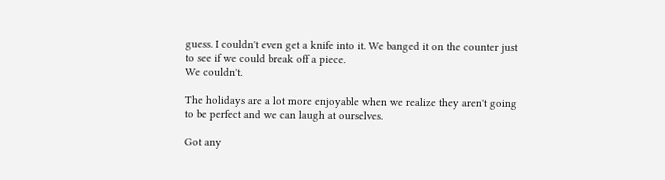guess. I couldn't even get a knife into it. We banged it on the counter just to see if we could break off a piece.
We couldn't.

The holidays are a lot more enjoyable when we realize they aren't going to be perfect and we can laugh at ourselves.

Got any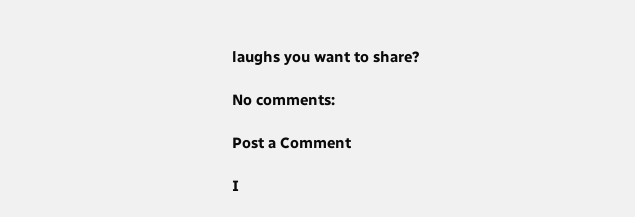laughs you want to share?

No comments:

Post a Comment

I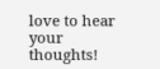love to hear your thoughts!